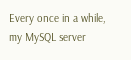Every once in a while, my MySQL server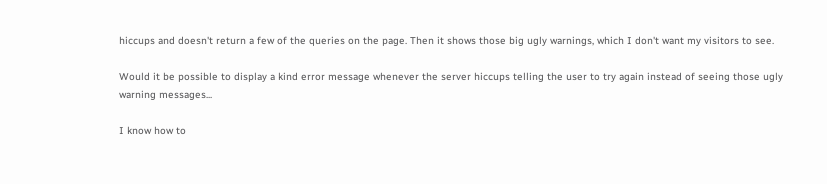hiccups and doesn't return a few of the queries on the page. Then it shows those big ugly warnings, which I don't want my visitors to see.

Would it be possible to display a kind error message whenever the server hiccups telling the user to try again instead of seeing those ugly warning messages...

I know how to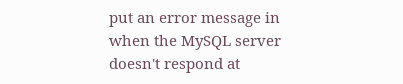put an error message in when the MySQL server doesn't respond at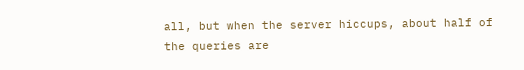all, but when the server hiccups, about half of the queries are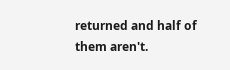returned and half of them aren't.